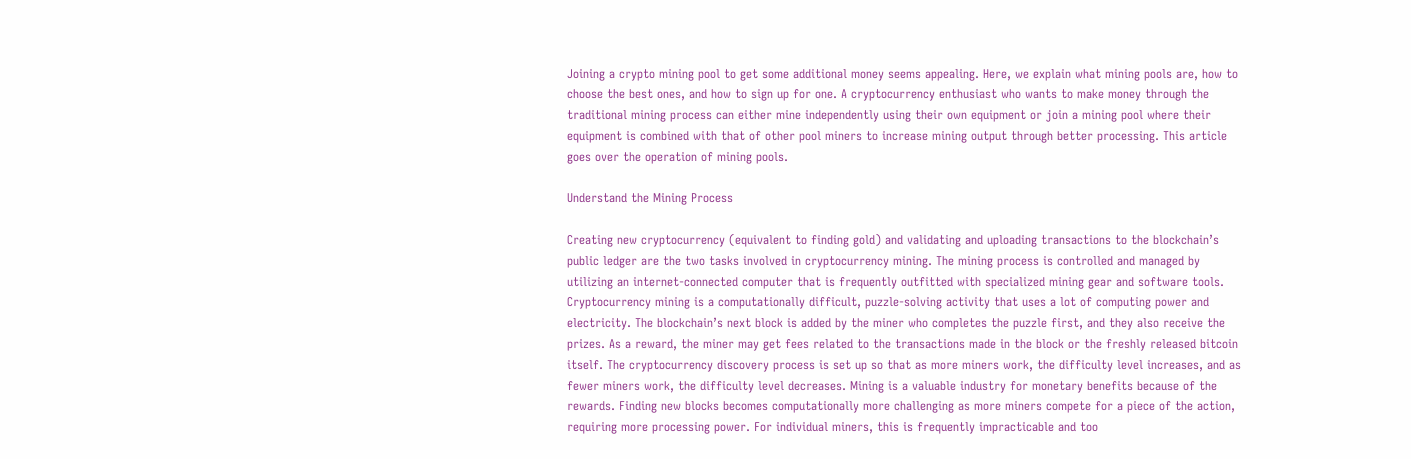Joining a crypto mining pool to get some additional money seems appealing. Here, we explain what mining pools are, how to choose the best ones, and how to sign up for one. A cryptocurrency enthusiast who wants to make money through the traditional mining process can either mine independently using their own equipment or join a mining pool where their equipment is combined with that of other pool miners to increase mining output through better processing. This article goes over the operation of mining pools.

Understand the Mining Process

Creating new cryptocurrency (equivalent to finding gold) and validating and uploading transactions to the blockchain’s public ledger are the two tasks involved in cryptocurrency mining. The mining process is controlled and managed by utilizing an internet-connected computer that is frequently outfitted with specialized mining gear and software tools. Cryptocurrency mining is a computationally difficult, puzzle-solving activity that uses a lot of computing power and electricity. The blockchain’s next block is added by the miner who completes the puzzle first, and they also receive the prizes. As a reward, the miner may get fees related to the transactions made in the block or the freshly released bitcoin itself. The cryptocurrency discovery process is set up so that as more miners work, the difficulty level increases, and as fewer miners work, the difficulty level decreases. Mining is a valuable industry for monetary benefits because of the rewards. Finding new blocks becomes computationally more challenging as more miners compete for a piece of the action, requiring more processing power. For individual miners, this is frequently impracticable and too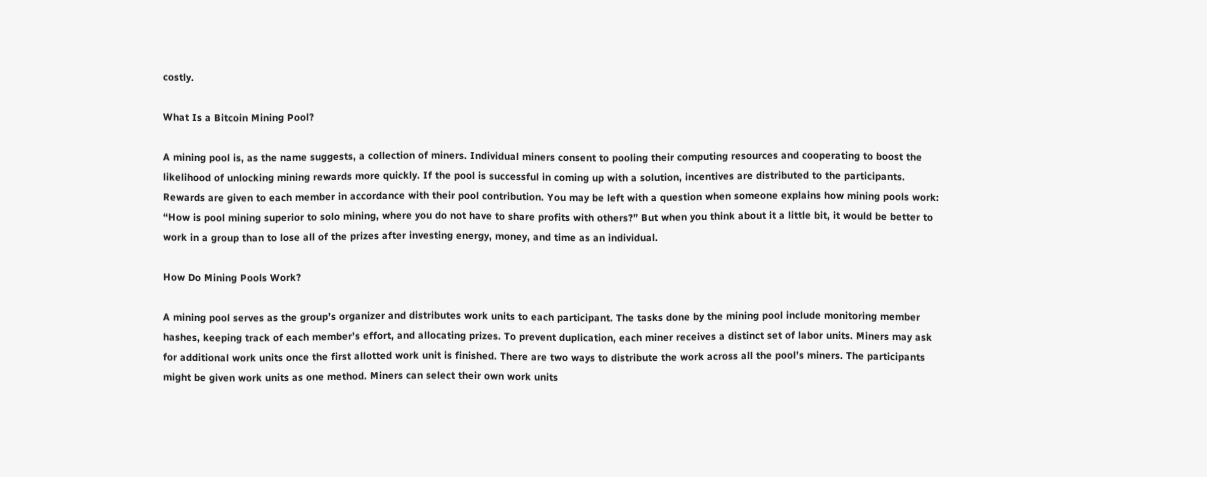costly.

What Is a Bitcoin Mining Pool?

A mining pool is, as the name suggests, a collection of miners. Individual miners consent to pooling their computing resources and cooperating to boost the likelihood of unlocking mining rewards more quickly. If the pool is successful in coming up with a solution, incentives are distributed to the participants. Rewards are given to each member in accordance with their pool contribution. You may be left with a question when someone explains how mining pools work: “How is pool mining superior to solo mining, where you do not have to share profits with others?” But when you think about it a little bit, it would be better to work in a group than to lose all of the prizes after investing energy, money, and time as an individual.

How Do Mining Pools Work?

A mining pool serves as the group’s organizer and distributes work units to each participant. The tasks done by the mining pool include monitoring member hashes, keeping track of each member’s effort, and allocating prizes. To prevent duplication, each miner receives a distinct set of labor units. Miners may ask for additional work units once the first allotted work unit is finished. There are two ways to distribute the work across all the pool’s miners. The participants might be given work units as one method. Miners can select their own work units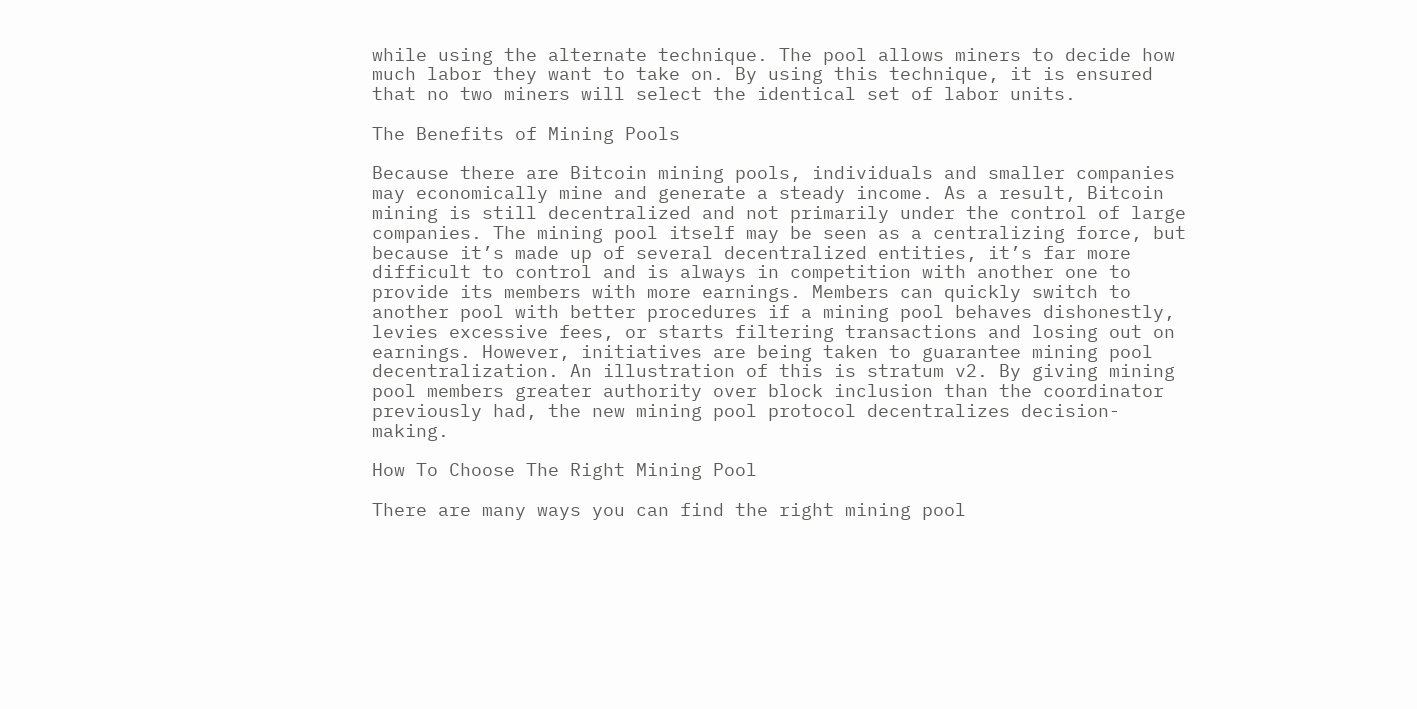while using the alternate technique. The pool allows miners to decide how much labor they want to take on. By using this technique, it is ensured that no two miners will select the identical set of labor units.

The Benefits of Mining Pools

Because there are Bitcoin mining pools, individuals and smaller companies may economically mine and generate a steady income. As a result, Bitcoin mining is still decentralized and not primarily under the control of large companies. The mining pool itself may be seen as a centralizing force, but because it’s made up of several decentralized entities, it’s far more difficult to control and is always in competition with another one to provide its members with more earnings. Members can quickly switch to another pool with better procedures if a mining pool behaves dishonestly, levies excessive fees, or starts filtering transactions and losing out on earnings. However, initiatives are being taken to guarantee mining pool decentralization. An illustration of this is stratum v2. By giving mining pool members greater authority over block inclusion than the coordinator previously had, the new mining pool protocol decentralizes decision-making.

How To Choose The Right Mining Pool

There are many ways you can find the right mining pool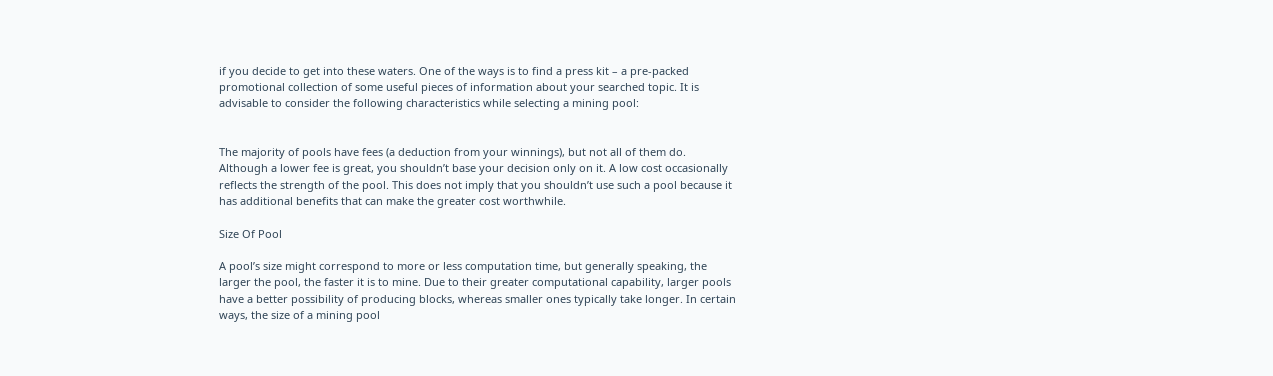if you decide to get into these waters. One of the ways is to find a press kit – a pre-packed promotional collection of some useful pieces of information about your searched topic. It is advisable to consider the following characteristics while selecting a mining pool:


The majority of pools have fees (a deduction from your winnings), but not all of them do. Although a lower fee is great, you shouldn’t base your decision only on it. A low cost occasionally reflects the strength of the pool. This does not imply that you shouldn’t use such a pool because it has additional benefits that can make the greater cost worthwhile.

Size Of Pool

A pool’s size might correspond to more or less computation time, but generally speaking, the larger the pool, the faster it is to mine. Due to their greater computational capability, larger pools have a better possibility of producing blocks, whereas smaller ones typically take longer. In certain ways, the size of a mining pool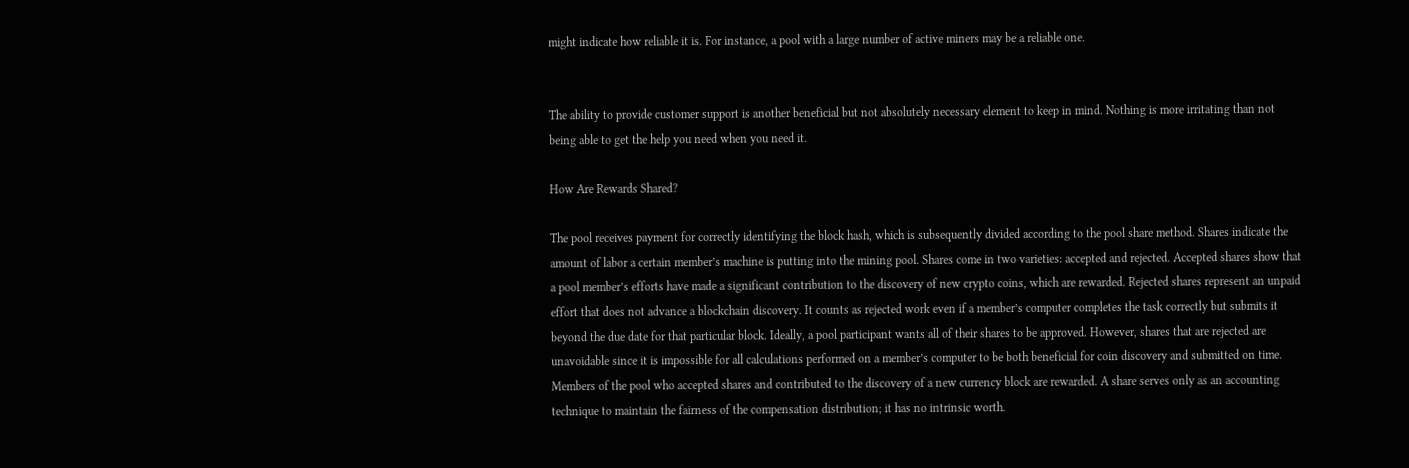might indicate how reliable it is. For instance, a pool with a large number of active miners may be a reliable one.


The ability to provide customer support is another beneficial but not absolutely necessary element to keep in mind. Nothing is more irritating than not being able to get the help you need when you need it.

How Are Rewards Shared?

The pool receives payment for correctly identifying the block hash, which is subsequently divided according to the pool share method. Shares indicate the amount of labor a certain member’s machine is putting into the mining pool. Shares come in two varieties: accepted and rejected. Accepted shares show that a pool member’s efforts have made a significant contribution to the discovery of new crypto coins, which are rewarded. Rejected shares represent an unpaid effort that does not advance a blockchain discovery. It counts as rejected work even if a member’s computer completes the task correctly but submits it beyond the due date for that particular block. Ideally, a pool participant wants all of their shares to be approved. However, shares that are rejected are unavoidable since it is impossible for all calculations performed on a member’s computer to be both beneficial for coin discovery and submitted on time. Members of the pool who accepted shares and contributed to the discovery of a new currency block are rewarded. A share serves only as an accounting technique to maintain the fairness of the compensation distribution; it has no intrinsic worth.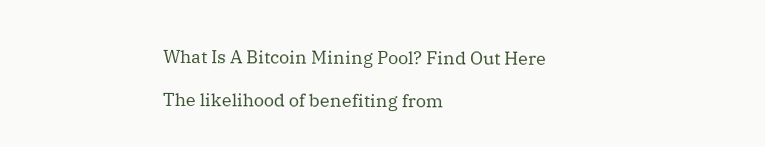What Is A Bitcoin Mining Pool? Find Out Here

The likelihood of benefiting from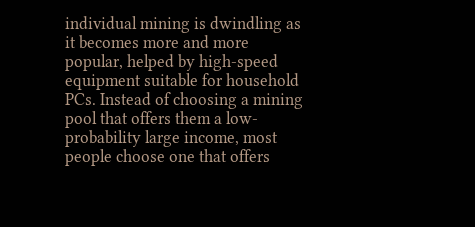individual mining is dwindling as it becomes more and more popular, helped by high-speed equipment suitable for household PCs. Instead of choosing a mining pool that offers them a low-probability large income, most people choose one that offers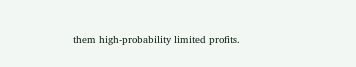them high-probability limited profits.